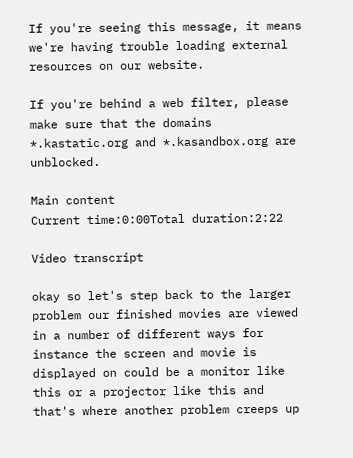If you're seeing this message, it means we're having trouble loading external resources on our website.

If you're behind a web filter, please make sure that the domains *.kastatic.org and *.kasandbox.org are unblocked.

Main content
Current time:0:00Total duration:2:22

Video transcript

okay so let's step back to the larger problem our finished movies are viewed in a number of different ways for instance the screen and movie is displayed on could be a monitor like this or a projector like this and that's where another problem creeps up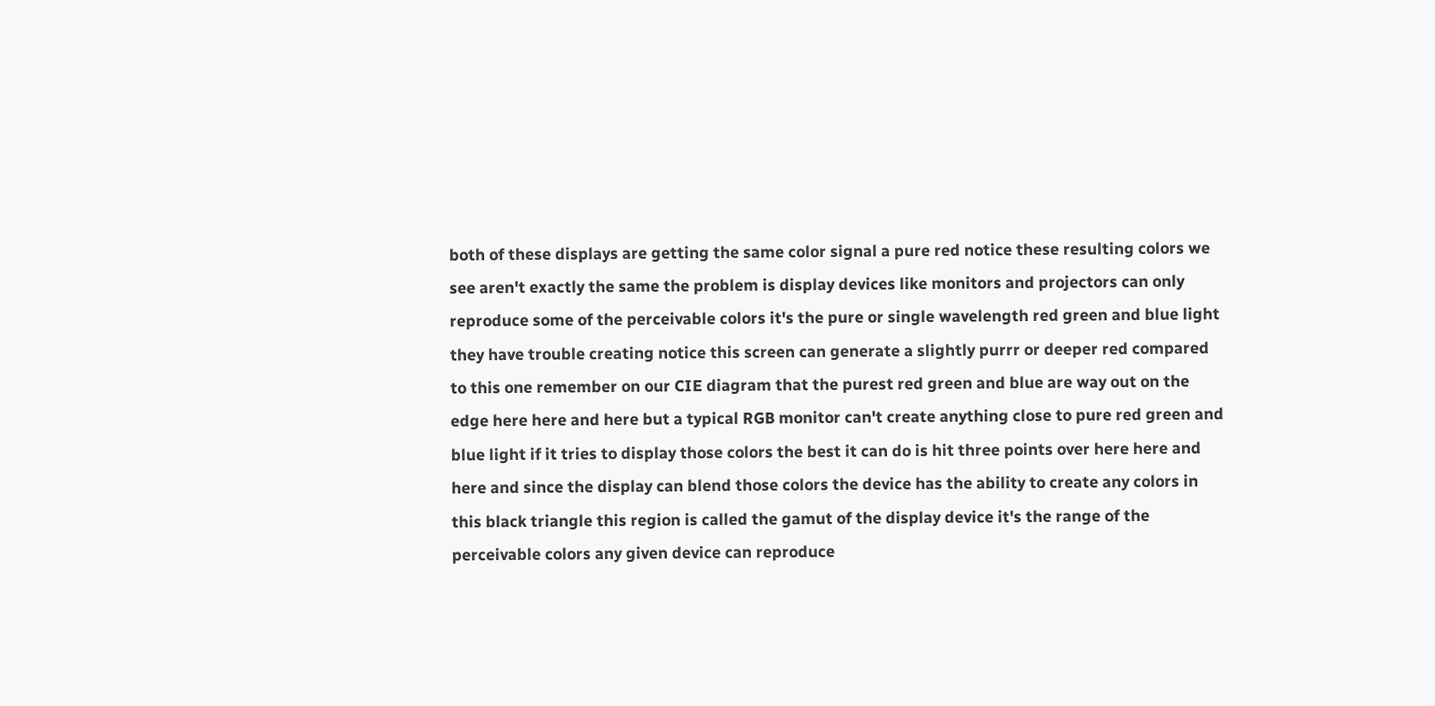both of these displays are getting the same color signal a pure red notice these resulting colors we see aren't exactly the same the problem is display devices like monitors and projectors can only reproduce some of the perceivable colors it's the pure or single wavelength red green and blue light they have trouble creating notice this screen can generate a slightly purrr or deeper red compared to this one remember on our CIE diagram that the purest red green and blue are way out on the edge here here and here but a typical RGB monitor can't create anything close to pure red green and blue light if it tries to display those colors the best it can do is hit three points over here here and here and since the display can blend those colors the device has the ability to create any colors in this black triangle this region is called the gamut of the display device it's the range of the perceivable colors any given device can reproduce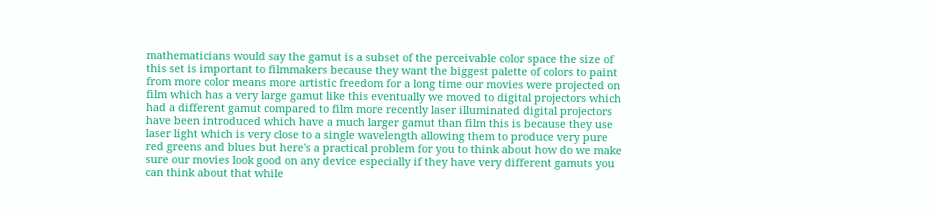mathematicians would say the gamut is a subset of the perceivable color space the size of this set is important to filmmakers because they want the biggest palette of colors to paint from more color means more artistic freedom for a long time our movies were projected on film which has a very large gamut like this eventually we moved to digital projectors which had a different gamut compared to film more recently laser illuminated digital projectors have been introduced which have a much larger gamut than film this is because they use laser light which is very close to a single wavelength allowing them to produce very pure red greens and blues but here's a practical problem for you to think about how do we make sure our movies look good on any device especially if they have very different gamuts you can think about that while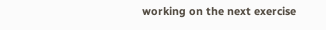working on the next exercise